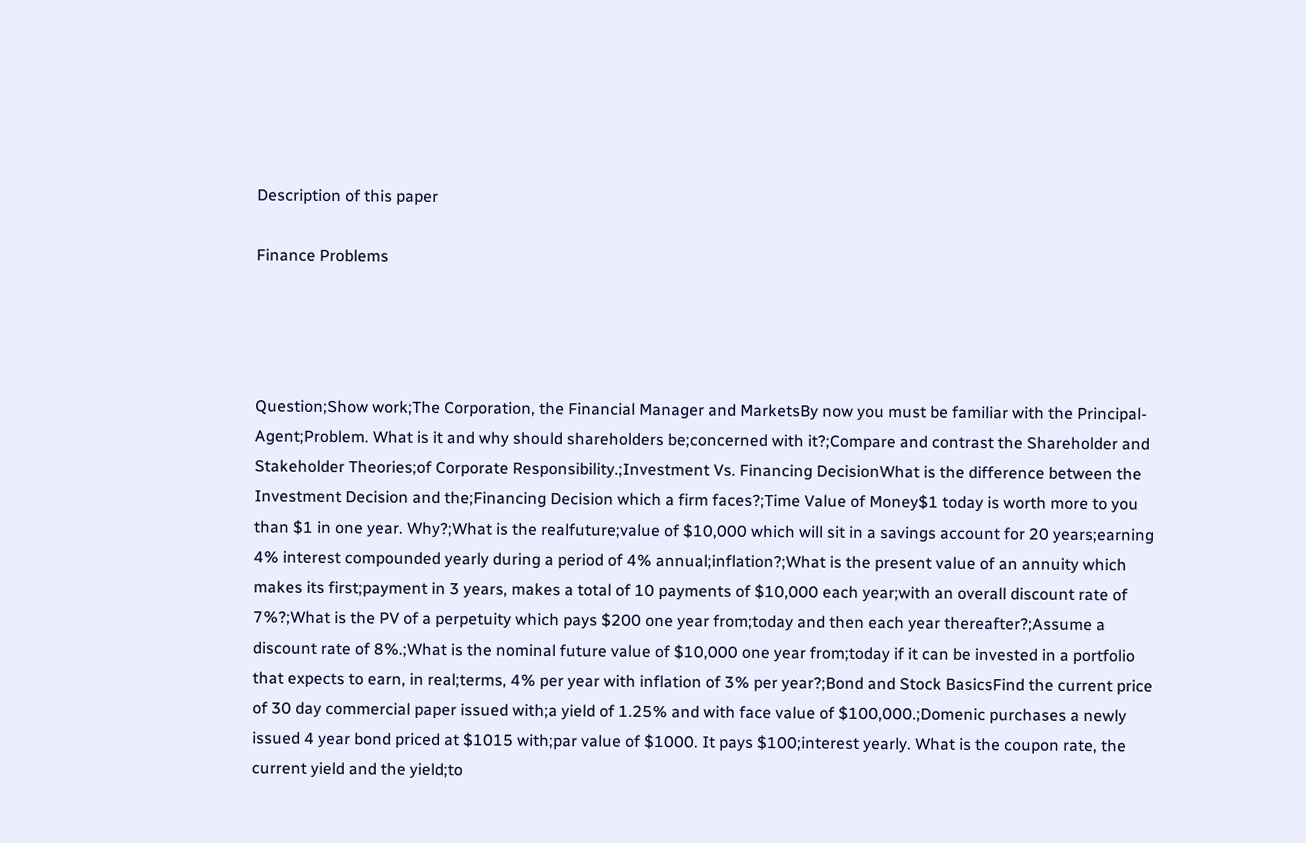Description of this paper

Finance Problems




Question;Show work;The Corporation, the Financial Manager and MarketsBy now you must be familiar with the Principal-Agent;Problem. What is it and why should shareholders be;concerned with it?;Compare and contrast the Shareholder and Stakeholder Theories;of Corporate Responsibility.;Investment Vs. Financing DecisionWhat is the difference between the Investment Decision and the;Financing Decision which a firm faces?;Time Value of Money$1 today is worth more to you than $1 in one year. Why?;What is the realfuture;value of $10,000 which will sit in a savings account for 20 years;earning 4% interest compounded yearly during a period of 4% annual;inflation?;What is the present value of an annuity which makes its first;payment in 3 years, makes a total of 10 payments of $10,000 each year;with an overall discount rate of 7%?;What is the PV of a perpetuity which pays $200 one year from;today and then each year thereafter?;Assume a discount rate of 8%.;What is the nominal future value of $10,000 one year from;today if it can be invested in a portfolio that expects to earn, in real;terms, 4% per year with inflation of 3% per year?;Bond and Stock BasicsFind the current price of 30 day commercial paper issued with;a yield of 1.25% and with face value of $100,000.;Domenic purchases a newly issued 4 year bond priced at $1015 with;par value of $1000. It pays $100;interest yearly. What is the coupon rate, the current yield and the yield;to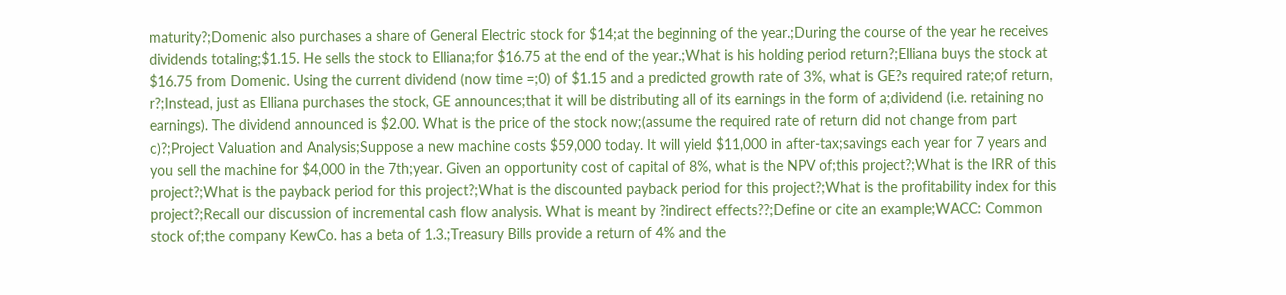maturity?;Domenic also purchases a share of General Electric stock for $14;at the beginning of the year.;During the course of the year he receives dividends totaling;$1.15. He sells the stock to Elliana;for $16.75 at the end of the year.;What is his holding period return?;Elliana buys the stock at $16.75 from Domenic. Using the current dividend (now time =;0) of $1.15 and a predicted growth rate of 3%, what is GE?s required rate;of return, r?;Instead, just as Elliana purchases the stock, GE announces;that it will be distributing all of its earnings in the form of a;dividend (i.e. retaining no earnings). The dividend announced is $2.00. What is the price of the stock now;(assume the required rate of return did not change from part c)?;Project Valuation and Analysis;Suppose a new machine costs $59,000 today. It will yield $11,000 in after-tax;savings each year for 7 years and you sell the machine for $4,000 in the 7th;year. Given an opportunity cost of capital of 8%, what is the NPV of;this project?;What is the IRR of this project?;What is the payback period for this project?;What is the discounted payback period for this project?;What is the profitability index for this project?;Recall our discussion of incremental cash flow analysis. What is meant by ?indirect effects??;Define or cite an example;WACC: Common stock of;the company KewCo. has a beta of 1.3.;Treasury Bills provide a return of 4% and the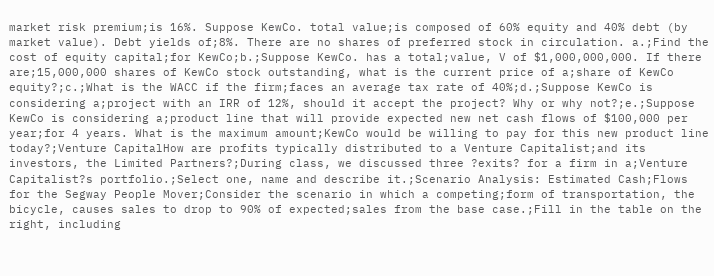market risk premium;is 16%. Suppose KewCo. total value;is composed of 60% equity and 40% debt (by market value). Debt yields of;8%. There are no shares of preferred stock in circulation. a.;Find the cost of equity capital;for KewCo;b.;Suppose KewCo. has a total;value, V of $1,000,000,000. If there are;15,000,000 shares of KewCo stock outstanding, what is the current price of a;share of KewCo equity?;c.;What is the WACC if the firm;faces an average tax rate of 40%;d.;Suppose KewCo is considering a;project with an IRR of 12%, should it accept the project? Why or why not?;e.;Suppose KewCo is considering a;product line that will provide expected new net cash flows of $100,000 per year;for 4 years. What is the maximum amount;KewCo would be willing to pay for this new product line today?;Venture CapitalHow are profits typically distributed to a Venture Capitalist;and its investors, the Limited Partners?;During class, we discussed three ?exits? for a firm in a;Venture Capitalist?s portfolio.;Select one, name and describe it.;Scenario Analysis: Estimated Cash;Flows for the Segway People Mover;Consider the scenario in which a competing;form of transportation, the bicycle, causes sales to drop to 90% of expected;sales from the base case.;Fill in the table on the right, including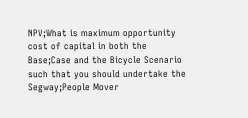NPV;What is maximum opportunity cost of capital in both the Base;Case and the Bicycle Scenario such that you should undertake the Segway;People Mover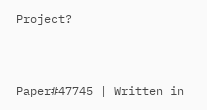Project?


Paper#47745 | Written in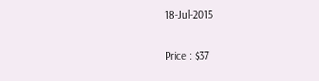18-Jul-2015

Price : $37